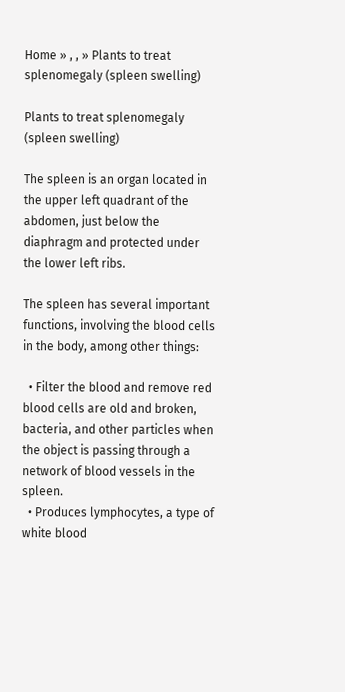Home » , , » Plants to treat splenomegaly (spleen swelling)

Plants to treat splenomegaly (spleen swelling)

The spleen is an organ located in the upper left quadrant of the abdomen, just below the diaphragm and protected under the lower left ribs.

The spleen has several important functions, involving the blood cells in the body, among other things:

  • Filter the blood and remove red blood cells are old and broken, bacteria, and other particles when the object is passing through a network of blood vessels in the spleen.
  • Produces lymphocytes, a type of white blood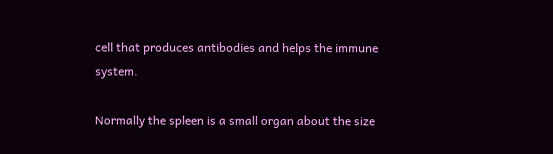cell that produces antibodies and helps the immune system.

Normally the spleen is a small organ about the size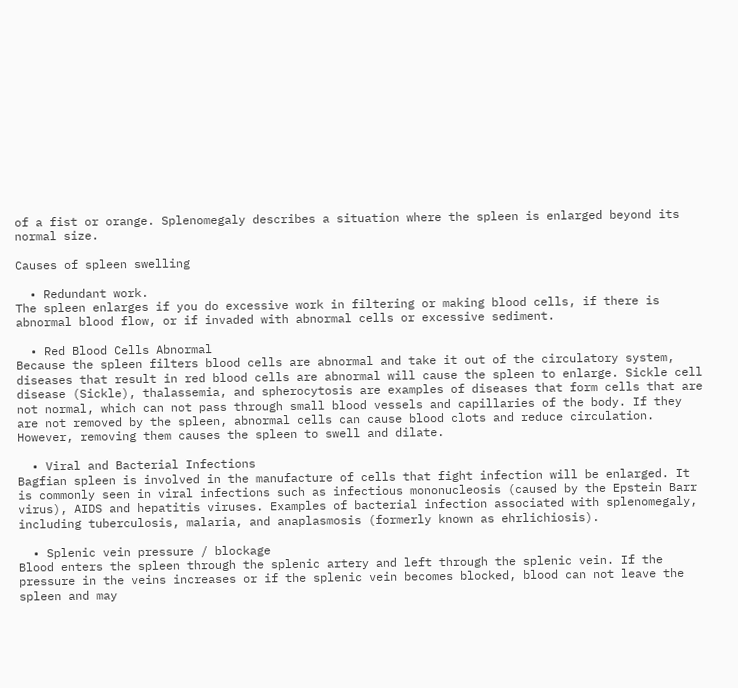of a fist or orange. Splenomegaly describes a situation where the spleen is enlarged beyond its normal size.

Causes of spleen swelling

  • Redundant work.
The spleen enlarges if you do excessive work in filtering or making blood cells, if there is abnormal blood flow, or if invaded with abnormal cells or excessive sediment.

  • Red Blood Cells Abnormal
Because the spleen filters blood cells are abnormal and take it out of the circulatory system, diseases that result in red blood cells are abnormal will cause the spleen to enlarge. Sickle cell disease (Sickle), thalassemia, and spherocytosis are examples of diseases that form cells that are not normal, which can not pass through small blood vessels and capillaries of the body. If they are not removed by the spleen, abnormal cells can cause blood clots and reduce circulation. However, removing them causes the spleen to swell and dilate.

  • Viral and Bacterial Infections
Bagfian spleen is involved in the manufacture of cells that fight infection will be enlarged. It is commonly seen in viral infections such as infectious mononucleosis (caused by the Epstein Barr virus), AIDS and hepatitis viruses. Examples of bacterial infection associated with splenomegaly, including tuberculosis, malaria, and anaplasmosis (formerly known as ehrlichiosis).

  • Splenic vein pressure / blockage
Blood enters the spleen through the splenic artery and left through the splenic vein. If the pressure in the veins increases or if the splenic vein becomes blocked, blood can not leave the spleen and may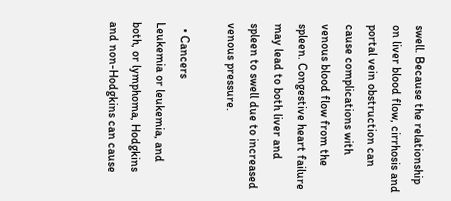swell. Because the relationship on liver blood flow, cirrhosis and portal vein obstruction can cause complications with venous blood flow from the spleen. Congestive heart failure may lead to both liver and spleen to swell due to increased venous pressure.

  • Cancers
Leukemia or leukemia, and both, or lymphoma, Hodgkins and non-Hodgkins can cause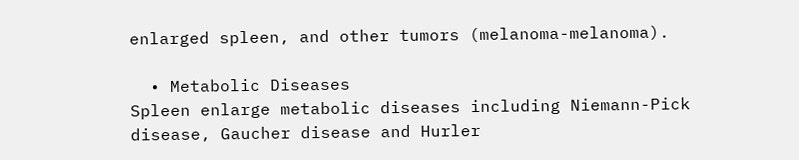enlarged spleen, and other tumors (melanoma-melanoma).

  • Metabolic Diseases
Spleen enlarge metabolic diseases including Niemann-Pick disease, Gaucher disease and Hurler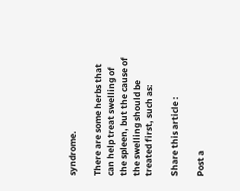syndrome.

There are some herbs that can help treat swelling of the spleen, but the cause of the swelling should be treated first, such as:

Share this article :

Post a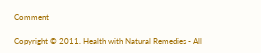Comment

Copyright © 2011. Health with Natural Remedies - All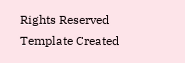Rights Reserved
Template Created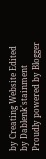by Creating Website Edited by Dablenk'stainment
Proudly powered by Blogger